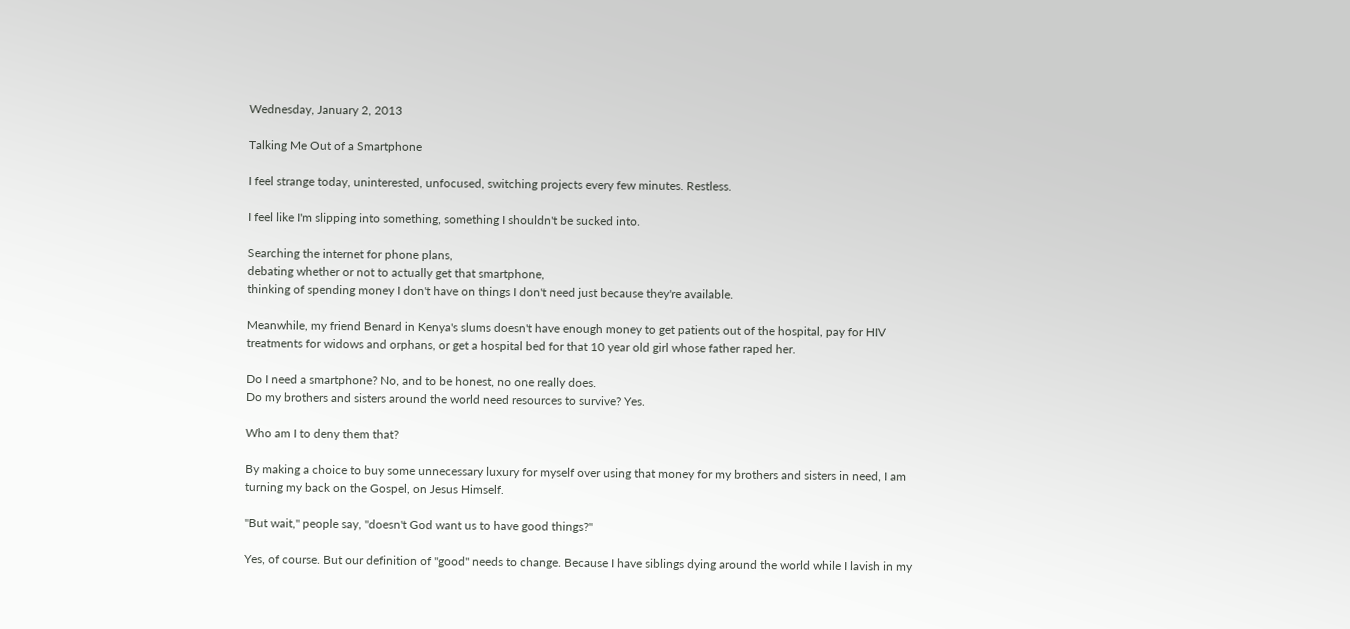Wednesday, January 2, 2013

Talking Me Out of a Smartphone

I feel strange today, uninterested, unfocused, switching projects every few minutes. Restless.

I feel like I'm slipping into something, something I shouldn't be sucked into.

Searching the internet for phone plans,
debating whether or not to actually get that smartphone,
thinking of spending money I don't have on things I don't need just because they're available.

Meanwhile, my friend Benard in Kenya's slums doesn't have enough money to get patients out of the hospital, pay for HIV treatments for widows and orphans, or get a hospital bed for that 10 year old girl whose father raped her.

Do I need a smartphone? No, and to be honest, no one really does.
Do my brothers and sisters around the world need resources to survive? Yes.

Who am I to deny them that?

By making a choice to buy some unnecessary luxury for myself over using that money for my brothers and sisters in need, I am turning my back on the Gospel, on Jesus Himself.

"But wait," people say, "doesn't God want us to have good things?"

Yes, of course. But our definition of "good" needs to change. Because I have siblings dying around the world while I lavish in my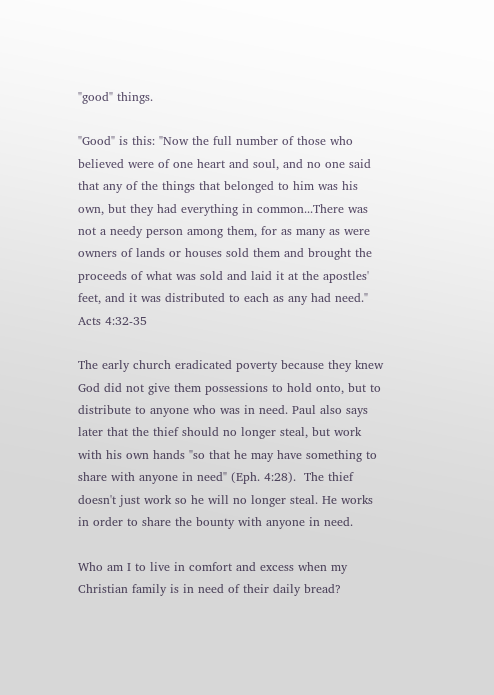"good" things.

"Good" is this: "Now the full number of those who believed were of one heart and soul, and no one said that any of the things that belonged to him was his own, but they had everything in common...There was not a needy person among them, for as many as were owners of lands or houses sold them and brought the proceeds of what was sold and laid it at the apostles' feet, and it was distributed to each as any had need." Acts 4:32-35

The early church eradicated poverty because they knew God did not give them possessions to hold onto, but to distribute to anyone who was in need. Paul also says later that the thief should no longer steal, but work with his own hands "so that he may have something to share with anyone in need" (Eph. 4:28).  The thief doesn't just work so he will no longer steal. He works in order to share the bounty with anyone in need.

Who am I to live in comfort and excess when my Christian family is in need of their daily bread?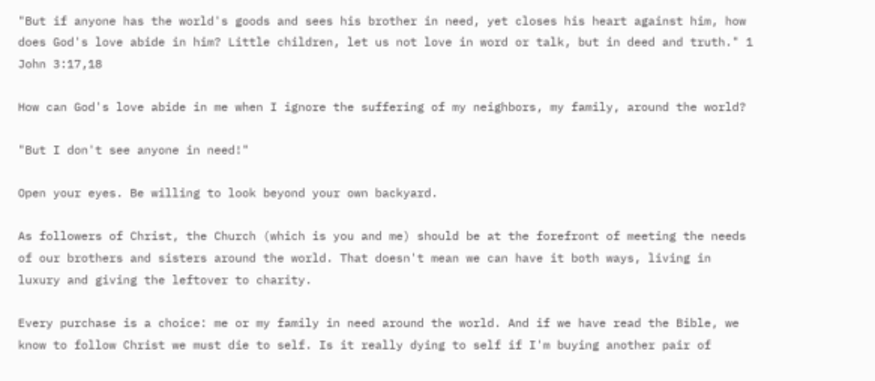"But if anyone has the world's goods and sees his brother in need, yet closes his heart against him, how does God's love abide in him? Little children, let us not love in word or talk, but in deed and truth." 1 John 3:17,18

How can God's love abide in me when I ignore the suffering of my neighbors, my family, around the world?

"But I don't see anyone in need!"

Open your eyes. Be willing to look beyond your own backyard.

As followers of Christ, the Church (which is you and me) should be at the forefront of meeting the needs of our brothers and sisters around the world. That doesn't mean we can have it both ways, living in luxury and giving the leftover to charity.

Every purchase is a choice: me or my family in need around the world. And if we have read the Bible, we know to follow Christ we must die to self. Is it really dying to self if I'm buying another pair of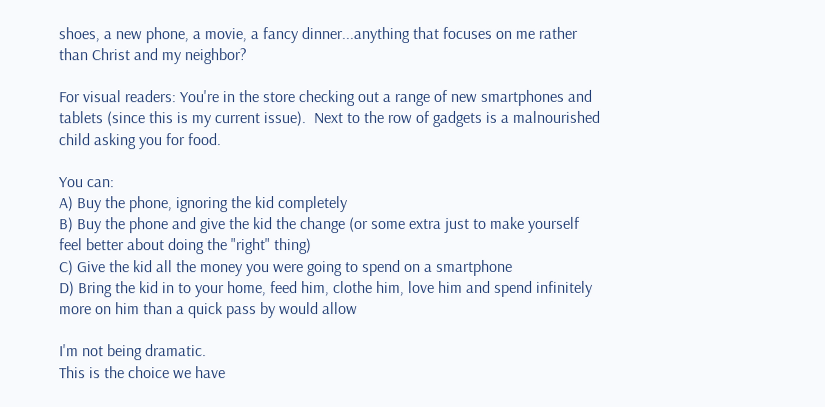shoes, a new phone, a movie, a fancy dinner...anything that focuses on me rather than Christ and my neighbor?

For visual readers: You're in the store checking out a range of new smartphones and tablets (since this is my current issue).  Next to the row of gadgets is a malnourished child asking you for food.

You can:
A) Buy the phone, ignoring the kid completely
B) Buy the phone and give the kid the change (or some extra just to make yourself feel better about doing the "right" thing)
C) Give the kid all the money you were going to spend on a smartphone
D) Bring the kid in to your home, feed him, clothe him, love him and spend infinitely more on him than a quick pass by would allow

I'm not being dramatic.
This is the choice we have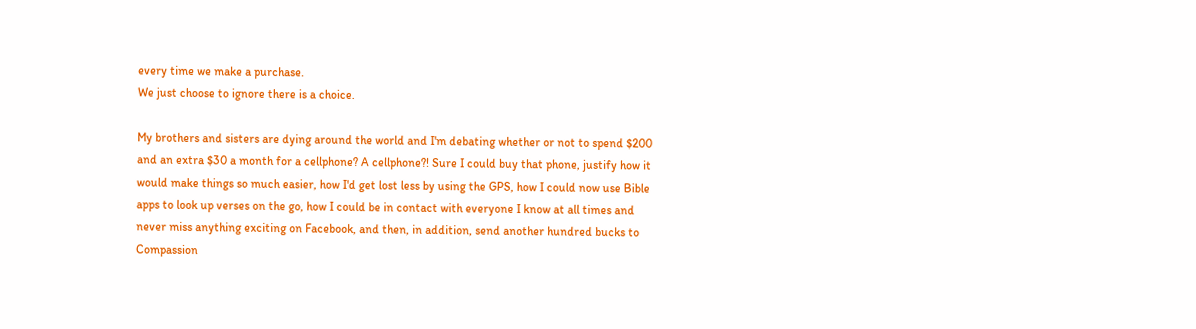every time we make a purchase.
We just choose to ignore there is a choice.

My brothers and sisters are dying around the world and I'm debating whether or not to spend $200 and an extra $30 a month for a cellphone? A cellphone?! Sure I could buy that phone, justify how it would make things so much easier, how I'd get lost less by using the GPS, how I could now use Bible apps to look up verses on the go, how I could be in contact with everyone I know at all times and never miss anything exciting on Facebook, and then, in addition, send another hundred bucks to Compassion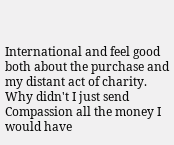International and feel good both about the purchase and my distant act of charity. Why didn't I just send Compassion all the money I would have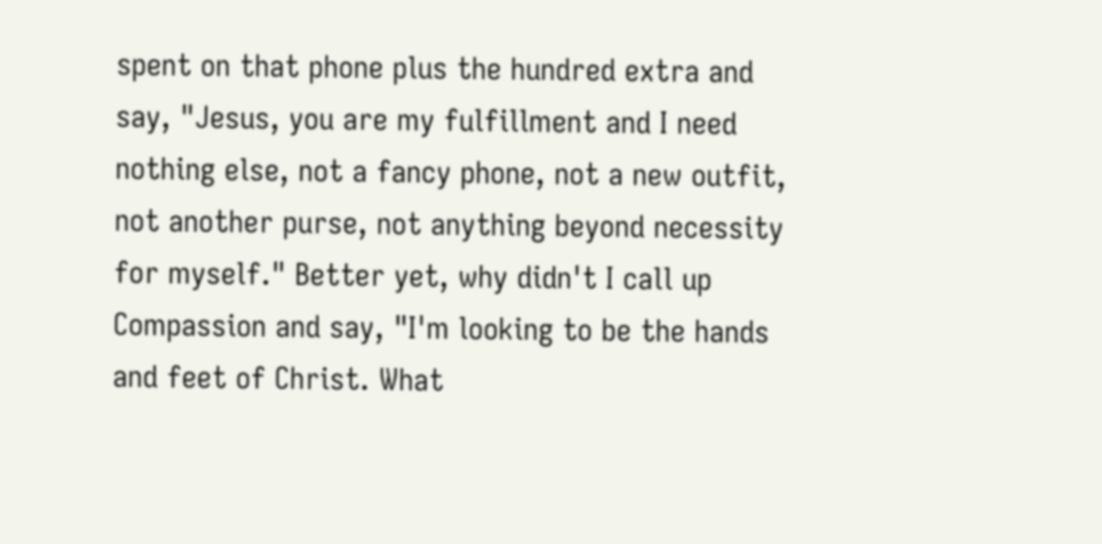spent on that phone plus the hundred extra and say, "Jesus, you are my fulfillment and I need nothing else, not a fancy phone, not a new outfit, not another purse, not anything beyond necessity for myself." Better yet, why didn't I call up Compassion and say, "I'm looking to be the hands and feet of Christ. What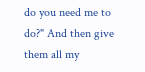do you need me to do?" And then give them all my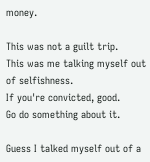money.

This was not a guilt trip.
This was me talking myself out of selfishness.
If you're convicted, good.
Go do something about it.

Guess I talked myself out of a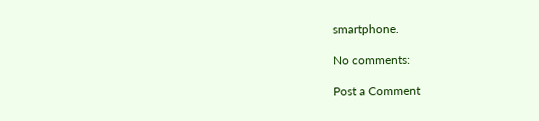smartphone.

No comments:

Post a Comment